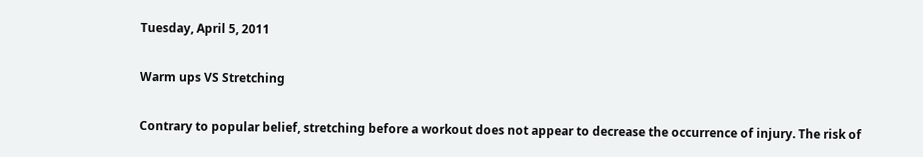Tuesday, April 5, 2011

Warm ups VS Stretching

Contrary to popular belief, stretching before a workout does not appear to decrease the occurrence of injury. The risk of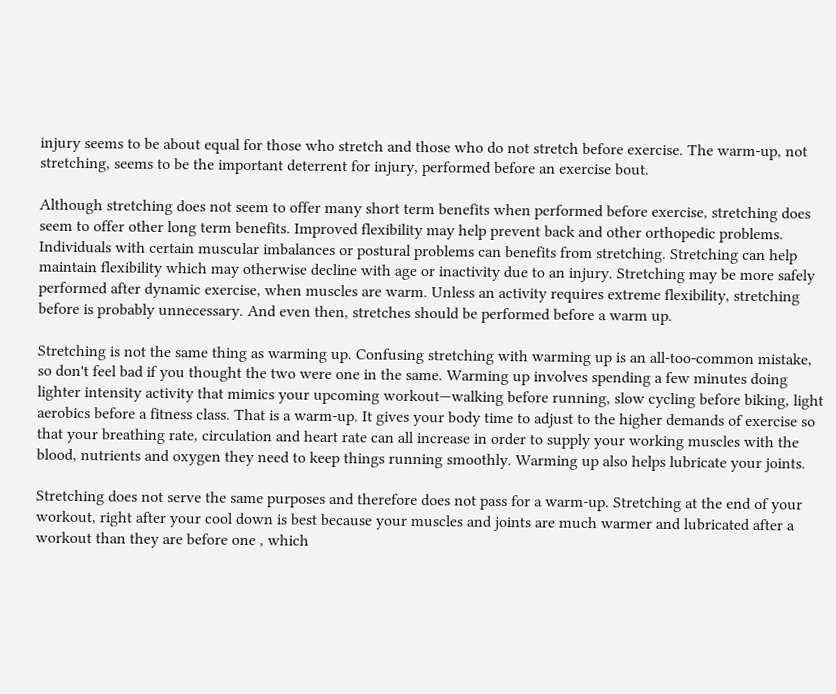injury seems to be about equal for those who stretch and those who do not stretch before exercise. The warm-up, not stretching, seems to be the important deterrent for injury, performed before an exercise bout.

Although stretching does not seem to offer many short term benefits when performed before exercise, stretching does seem to offer other long term benefits. Improved flexibility may help prevent back and other orthopedic problems. Individuals with certain muscular imbalances or postural problems can benefits from stretching. Stretching can help maintain flexibility which may otherwise decline with age or inactivity due to an injury. Stretching may be more safely performed after dynamic exercise, when muscles are warm. Unless an activity requires extreme flexibility, stretching before is probably unnecessary. And even then, stretches should be performed before a warm up.

Stretching is not the same thing as warming up. Confusing stretching with warming up is an all-too-common mistake, so don't feel bad if you thought the two were one in the same. Warming up involves spending a few minutes doing lighter intensity activity that mimics your upcoming workout—walking before running, slow cycling before biking, light aerobics before a fitness class. That is a warm-up. It gives your body time to adjust to the higher demands of exercise so that your breathing rate, circulation and heart rate can all increase in order to supply your working muscles with the blood, nutrients and oxygen they need to keep things running smoothly. Warming up also helps lubricate your joints.

Stretching does not serve the same purposes and therefore does not pass for a warm-up. Stretching at the end of your workout, right after your cool down is best because your muscles and joints are much warmer and lubricated after a workout than they are before one , which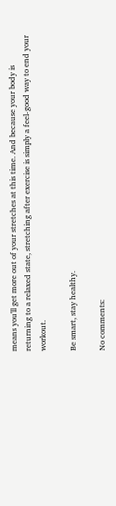means you'll get more out of your stretches at this time. And because your body is returning to a relaxed state, stretching after exercise is simply a feel-good way to end your workout.

Be smart, stay healthy.

No comments: